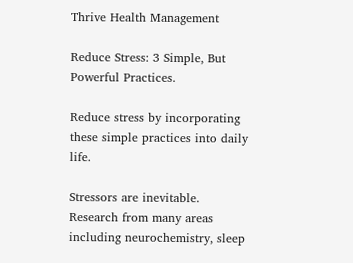Thrive Health Management

Reduce Stress: 3 Simple, But Powerful Practices.

Reduce stress by incorporating these simple practices into daily life.

Stressors are inevitable. Research from many areas including neurochemistry, sleep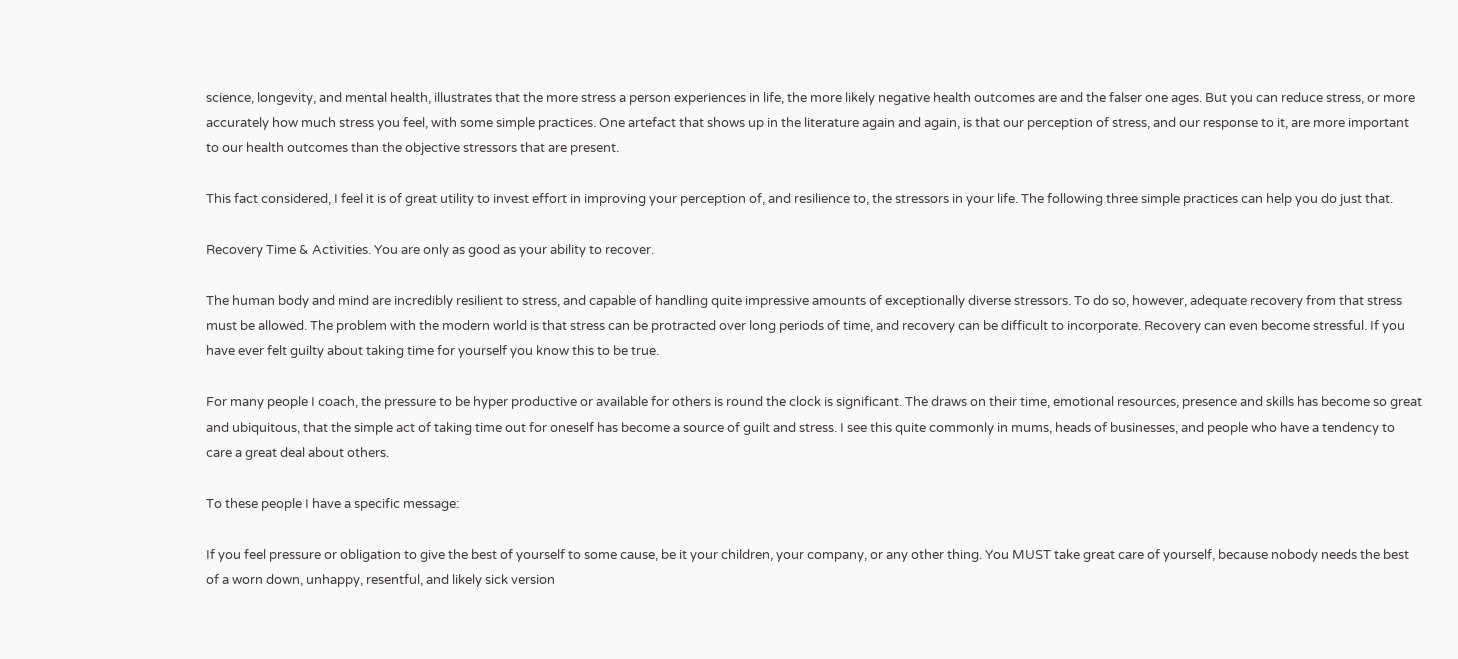science, longevity, and mental health, illustrates that the more stress a person experiences in life, the more likely negative health outcomes are and the falser one ages. But you can reduce stress, or more accurately how much stress you feel, with some simple practices. One artefact that shows up in the literature again and again, is that our perception of stress, and our response to it, are more important to our health outcomes than the objective stressors that are present.

This fact considered, I feel it is of great utility to invest effort in improving your perception of, and resilience to, the stressors in your life. The following three simple practices can help you do just that.

Recovery Time & Activities. You are only as good as your ability to recover.

The human body and mind are incredibly resilient to stress, and capable of handling quite impressive amounts of exceptionally diverse stressors. To do so, however, adequate recovery from that stress must be allowed. The problem with the modern world is that stress can be protracted over long periods of time, and recovery can be difficult to incorporate. Recovery can even become stressful. If you have ever felt guilty about taking time for yourself you know this to be true.

For many people I coach, the pressure to be hyper productive or available for others is round the clock is significant. The draws on their time, emotional resources, presence and skills has become so great and ubiquitous, that the simple act of taking time out for oneself has become a source of guilt and stress. I see this quite commonly in mums, heads of businesses, and people who have a tendency to care a great deal about others.

To these people I have a specific message:

If you feel pressure or obligation to give the best of yourself to some cause, be it your children, your company, or any other thing. You MUST take great care of yourself, because nobody needs the best of a worn down, unhappy, resentful, and likely sick version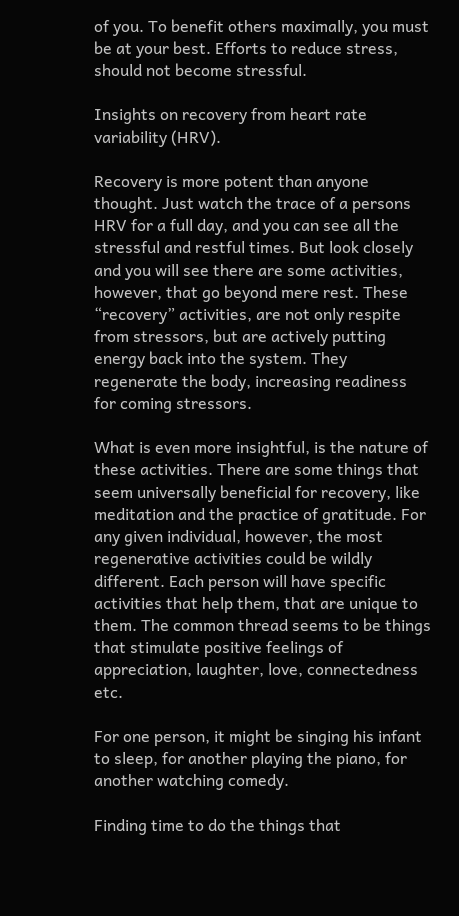of you. To benefit others maximally, you must be at your best. Efforts to reduce stress, should not become stressful.

Insights on recovery from heart rate variability (HRV).

Recovery is more potent than anyone thought. Just watch the trace of a persons HRV for a full day, and you can see all the stressful and restful times. But look closely and you will see there are some activities, however, that go beyond mere rest. These “recovery” activities, are not only respite from stressors, but are actively putting energy back into the system. They regenerate the body, increasing readiness for coming stressors.

What is even more insightful, is the nature of these activities. There are some things that seem universally beneficial for recovery, like meditation and the practice of gratitude. For any given individual, however, the most regenerative activities could be wildly different. Each person will have specific activities that help them, that are unique to them. The common thread seems to be things that stimulate positive feelings of appreciation, laughter, love, connectedness etc.

For one person, it might be singing his infant to sleep, for another playing the piano, for another watching comedy.

Finding time to do the things that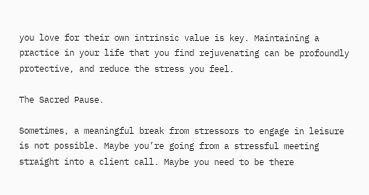you love for their own intrinsic value is key. Maintaining a practice in your life that you find rejuvenating can be profoundly protective, and reduce the stress you feel.

The Sacred Pause.

Sometimes, a meaningful break from stressors to engage in leisure is not possible. Maybe you’re going from a stressful meeting straight into a client call. Maybe you need to be there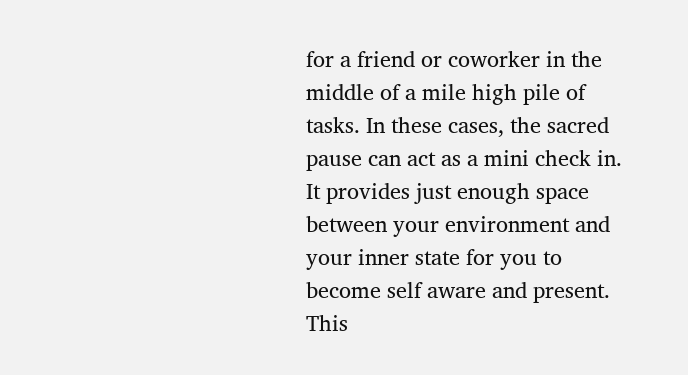for a friend or coworker in the middle of a mile high pile of tasks. In these cases, the sacred pause can act as a mini check in. It provides just enough space between your environment and your inner state for you to become self aware and present. This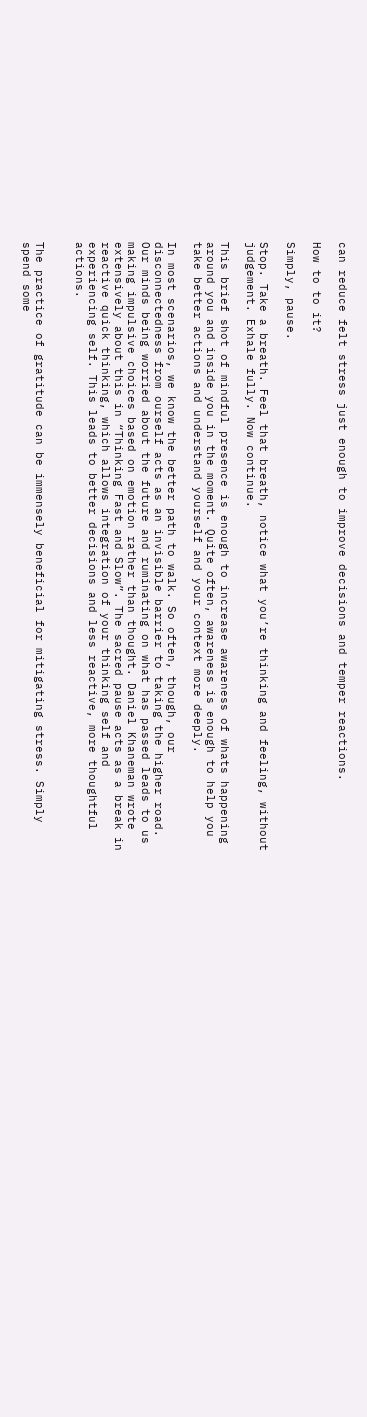can reduce felt stress just enough to improve decisions and temper reactions.

How to to it?

Simply, pause.

Stop. Take a breath. Feel that breath, notice what you’re thinking and feeling, without judgement. Exhale fully. Now continue.

This brief shot of mindful presence is enough to increase awareness of whats happening around you and inside you in the moment. Quite often, awareness is enough to help you take better actions and understand yourself and your context more deeply.

In most scenarios, we know the better path to walk. So often, though, our disconnectedness from ourself acts as an invisible barrier to taking the higher road. Our minds being worried about the future and ruminating on what has passed leads to us making impulsive choices based on emotion rather than thought. Daniel Khaneman wrote extensively about this in “Thinking Fast and Slow”. The sacred pause acts as a break in reactive quick thinking, which allows integration of your thinking self and experiencing self. This leads to better decisions and less reactive, more thoughtful actions.


The practice of gratitude can be immensely beneficial for mitigating stress. Simply spend some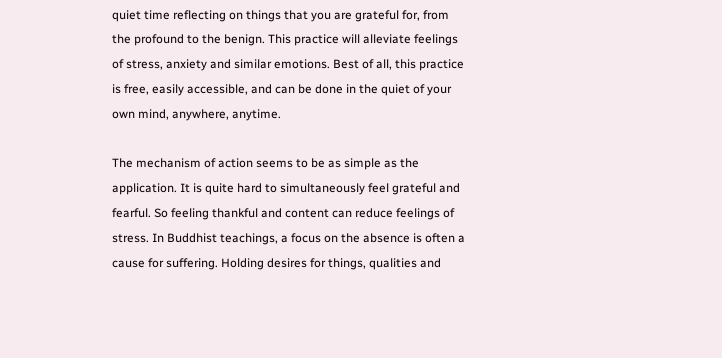quiet time reflecting on things that you are grateful for, from the profound to the benign. This practice will alleviate feelings of stress, anxiety and similar emotions. Best of all, this practice is free, easily accessible, and can be done in the quiet of your own mind, anywhere, anytime.

The mechanism of action seems to be as simple as the application. It is quite hard to simultaneously feel grateful and fearful. So feeling thankful and content can reduce feelings of stress. In Buddhist teachings, a focus on the absence is often a cause for suffering. Holding desires for things, qualities and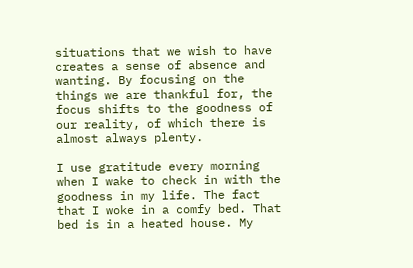situations that we wish to have  creates a sense of absence and wanting. By focusing on the things we are thankful for, the focus shifts to the goodness of our reality, of which there is almost always plenty.

I use gratitude every morning when I wake to check in with the goodness in my life. The fact that I woke in a comfy bed. That bed is in a heated house. My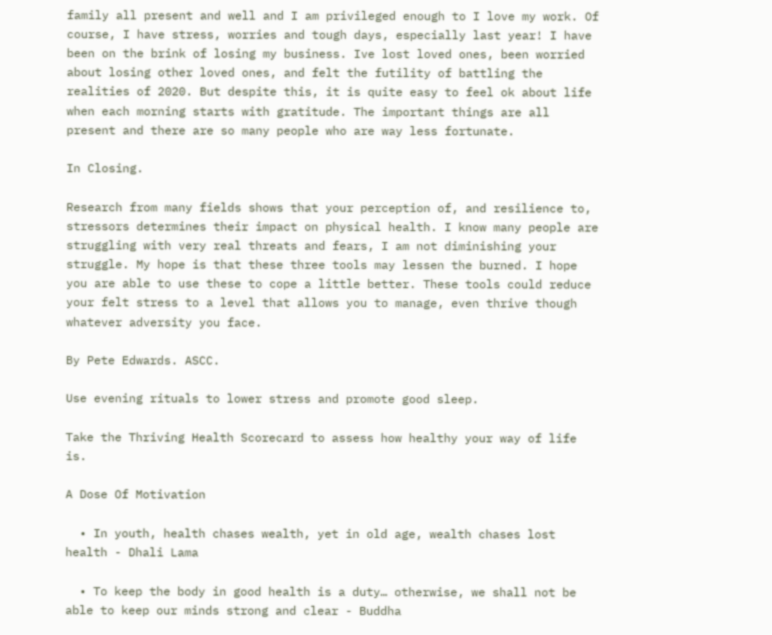family all present and well and I am privileged enough to I love my work. Of course, I have stress, worries and tough days, especially last year! I have been on the brink of losing my business. Ive lost loved ones, been worried about losing other loved ones, and felt the futility of battling the realities of 2020. But despite this, it is quite easy to feel ok about life when each morning starts with gratitude. The important things are all present and there are so many people who are way less fortunate.

In Closing.

Research from many fields shows that your perception of, and resilience to, stressors determines their impact on physical health. I know many people are struggling with very real threats and fears, I am not diminishing your struggle. My hope is that these three tools may lessen the burned. I hope you are able to use these to cope a little better. These tools could reduce your felt stress to a level that allows you to manage, even thrive though whatever adversity you face.

By Pete Edwards. ASCC.

Use evening rituals to lower stress and promote good sleep.

Take the Thriving Health Scorecard to assess how healthy your way of life is.

A Dose Of Motivation

  • In youth, health chases wealth, yet in old age, wealth chases lost health - Dhali Lama

  • To keep the body in good health is a duty… otherwise, we shall not be able to keep our minds strong and clear - Buddha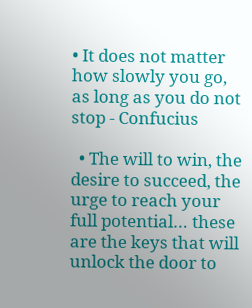• It does not matter how slowly you go, as long as you do not stop - Confucius

  • The will to win, the desire to succeed, the urge to reach your full potential… these are the keys that will unlock the door to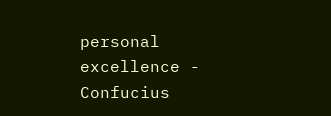personal excellence - Confucius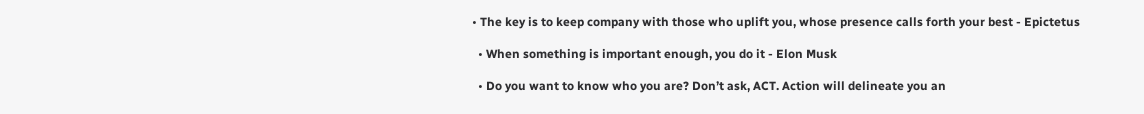• The key is to keep company with those who uplift you, whose presence calls forth your best - Epictetus

  • When something is important enough, you do it - Elon Musk

  • Do you want to know who you are? Don’t ask, ACT. Action will delineate you an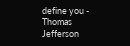define you - Thomas Jefferson